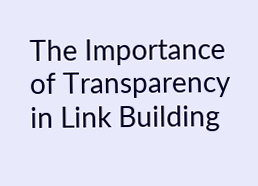The Importance of Transparency in Link Building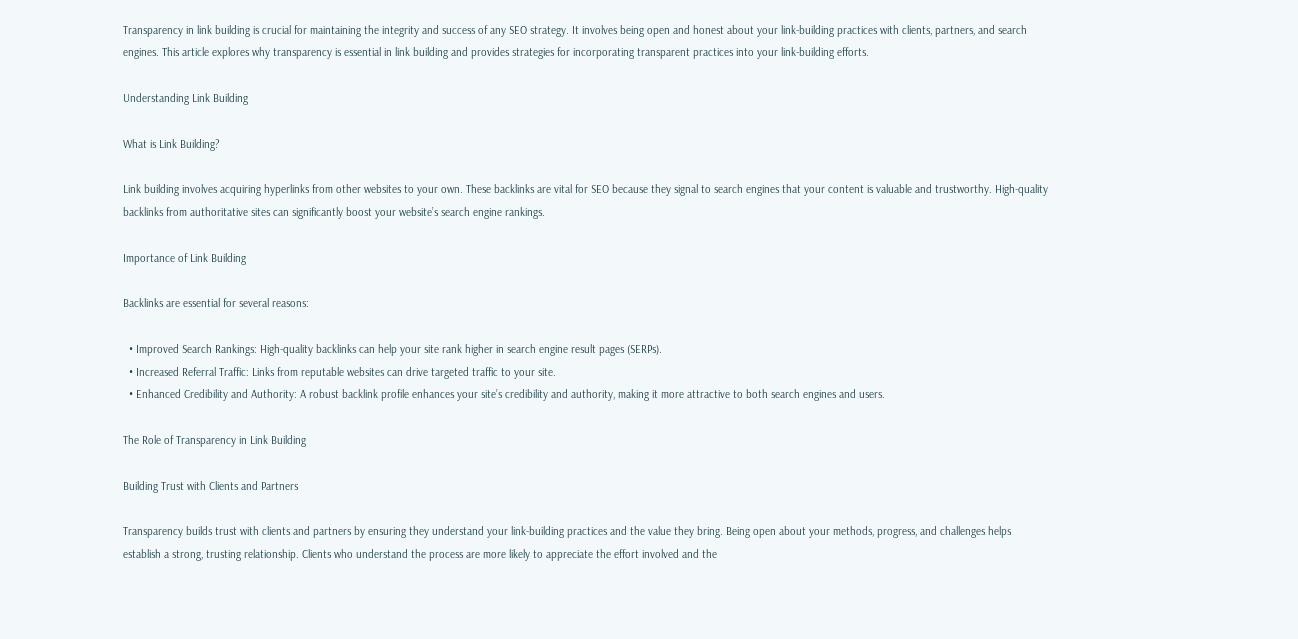Transparency in link building is crucial for maintaining the integrity and success of any SEO strategy. It involves being open and honest about your link-building practices with clients, partners, and search engines. This article explores why transparency is essential in link building and provides strategies for incorporating transparent practices into your link-building efforts.

Understanding Link Building

What is Link Building?

Link building involves acquiring hyperlinks from other websites to your own. These backlinks are vital for SEO because they signal to search engines that your content is valuable and trustworthy. High-quality backlinks from authoritative sites can significantly boost your website’s search engine rankings.

Importance of Link Building

Backlinks are essential for several reasons:

  • Improved Search Rankings: High-quality backlinks can help your site rank higher in search engine result pages (SERPs).
  • Increased Referral Traffic: Links from reputable websites can drive targeted traffic to your site.
  • Enhanced Credibility and Authority: A robust backlink profile enhances your site’s credibility and authority, making it more attractive to both search engines and users.

The Role of Transparency in Link Building

Building Trust with Clients and Partners

Transparency builds trust with clients and partners by ensuring they understand your link-building practices and the value they bring. Being open about your methods, progress, and challenges helps establish a strong, trusting relationship. Clients who understand the process are more likely to appreciate the effort involved and the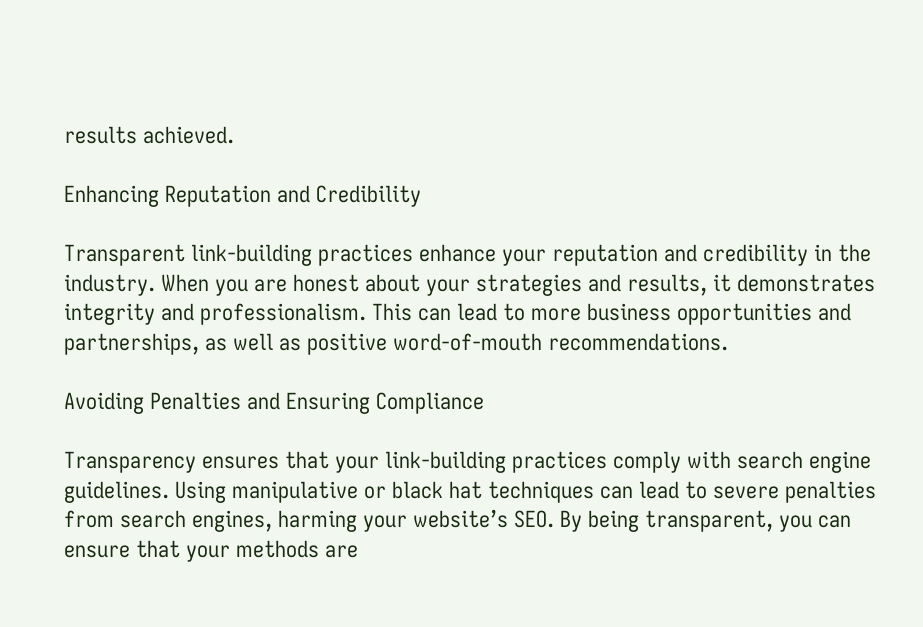results achieved.

Enhancing Reputation and Credibility

Transparent link-building practices enhance your reputation and credibility in the industry. When you are honest about your strategies and results, it demonstrates integrity and professionalism. This can lead to more business opportunities and partnerships, as well as positive word-of-mouth recommendations.

Avoiding Penalties and Ensuring Compliance

Transparency ensures that your link-building practices comply with search engine guidelines. Using manipulative or black hat techniques can lead to severe penalties from search engines, harming your website’s SEO. By being transparent, you can ensure that your methods are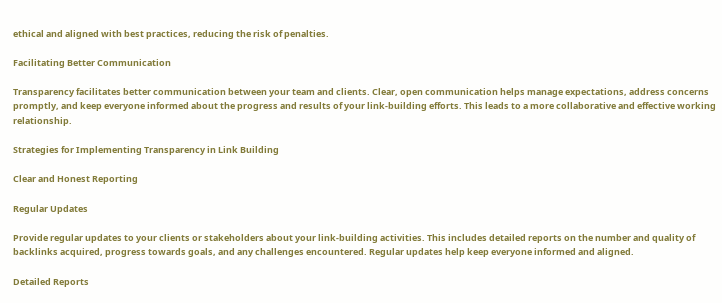ethical and aligned with best practices, reducing the risk of penalties.

Facilitating Better Communication

Transparency facilitates better communication between your team and clients. Clear, open communication helps manage expectations, address concerns promptly, and keep everyone informed about the progress and results of your link-building efforts. This leads to a more collaborative and effective working relationship.

Strategies for Implementing Transparency in Link Building

Clear and Honest Reporting

Regular Updates

Provide regular updates to your clients or stakeholders about your link-building activities. This includes detailed reports on the number and quality of backlinks acquired, progress towards goals, and any challenges encountered. Regular updates help keep everyone informed and aligned.

Detailed Reports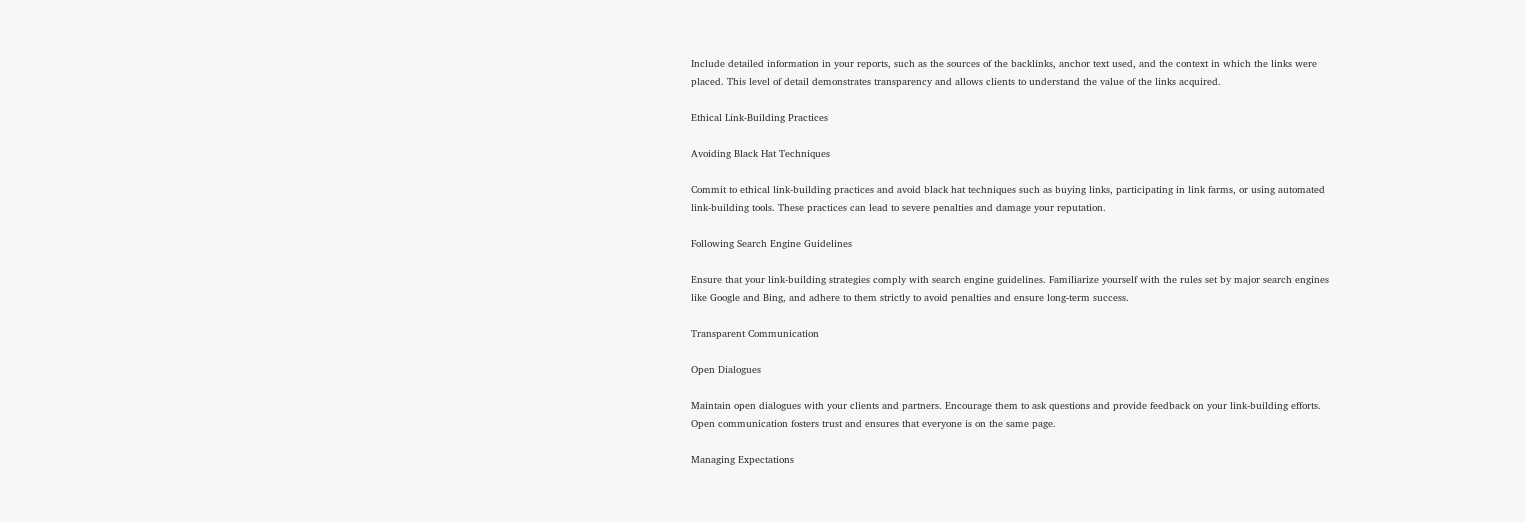Include detailed information in your reports, such as the sources of the backlinks, anchor text used, and the context in which the links were placed. This level of detail demonstrates transparency and allows clients to understand the value of the links acquired.

Ethical Link-Building Practices

Avoiding Black Hat Techniques

Commit to ethical link-building practices and avoid black hat techniques such as buying links, participating in link farms, or using automated link-building tools. These practices can lead to severe penalties and damage your reputation.

Following Search Engine Guidelines

Ensure that your link-building strategies comply with search engine guidelines. Familiarize yourself with the rules set by major search engines like Google and Bing, and adhere to them strictly to avoid penalties and ensure long-term success.

Transparent Communication

Open Dialogues

Maintain open dialogues with your clients and partners. Encourage them to ask questions and provide feedback on your link-building efforts. Open communication fosters trust and ensures that everyone is on the same page.

Managing Expectations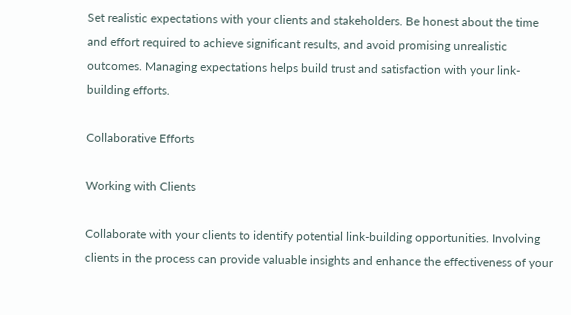Set realistic expectations with your clients and stakeholders. Be honest about the time and effort required to achieve significant results, and avoid promising unrealistic outcomes. Managing expectations helps build trust and satisfaction with your link-building efforts.

Collaborative Efforts

Working with Clients

Collaborate with your clients to identify potential link-building opportunities. Involving clients in the process can provide valuable insights and enhance the effectiveness of your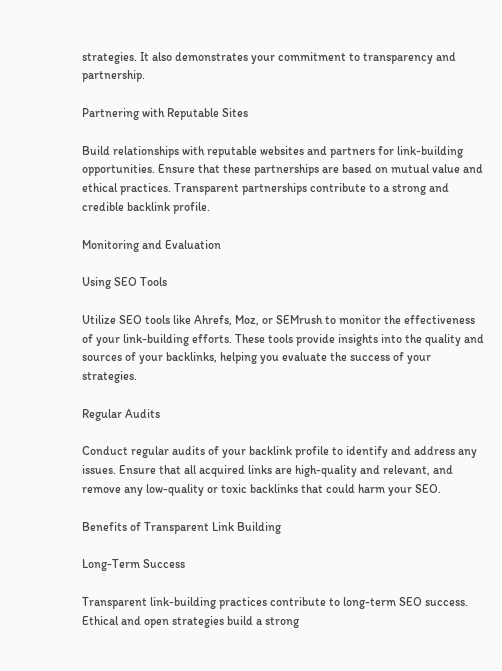strategies. It also demonstrates your commitment to transparency and partnership.

Partnering with Reputable Sites

Build relationships with reputable websites and partners for link-building opportunities. Ensure that these partnerships are based on mutual value and ethical practices. Transparent partnerships contribute to a strong and credible backlink profile.

Monitoring and Evaluation

Using SEO Tools

Utilize SEO tools like Ahrefs, Moz, or SEMrush to monitor the effectiveness of your link-building efforts. These tools provide insights into the quality and sources of your backlinks, helping you evaluate the success of your strategies.

Regular Audits

Conduct regular audits of your backlink profile to identify and address any issues. Ensure that all acquired links are high-quality and relevant, and remove any low-quality or toxic backlinks that could harm your SEO.

Benefits of Transparent Link Building

Long-Term Success

Transparent link-building practices contribute to long-term SEO success. Ethical and open strategies build a strong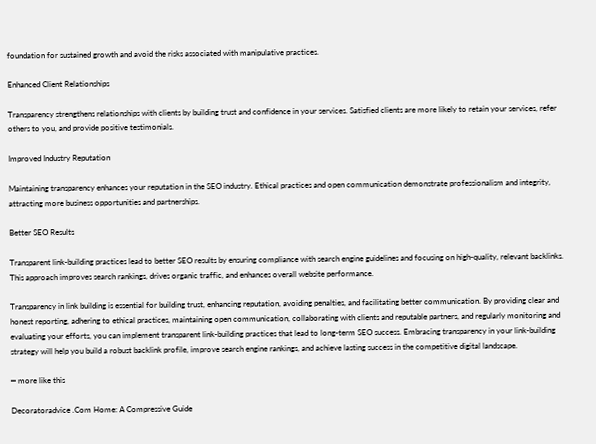foundation for sustained growth and avoid the risks associated with manipulative practices.

Enhanced Client Relationships

Transparency strengthens relationships with clients by building trust and confidence in your services. Satisfied clients are more likely to retain your services, refer others to you, and provide positive testimonials.

Improved Industry Reputation

Maintaining transparency enhances your reputation in the SEO industry. Ethical practices and open communication demonstrate professionalism and integrity, attracting more business opportunities and partnerships.

Better SEO Results

Transparent link-building practices lead to better SEO results by ensuring compliance with search engine guidelines and focusing on high-quality, relevant backlinks. This approach improves search rankings, drives organic traffic, and enhances overall website performance.

Transparency in link building is essential for building trust, enhancing reputation, avoiding penalties, and facilitating better communication. By providing clear and honest reporting, adhering to ethical practices, maintaining open communication, collaborating with clients and reputable partners, and regularly monitoring and evaluating your efforts, you can implement transparent link-building practices that lead to long-term SEO success. Embracing transparency in your link-building strategy will help you build a robust backlink profile, improve search engine rankings, and achieve lasting success in the competitive digital landscape.

━ more like this

Decoratoradvice .Com Home: A Compressive Guide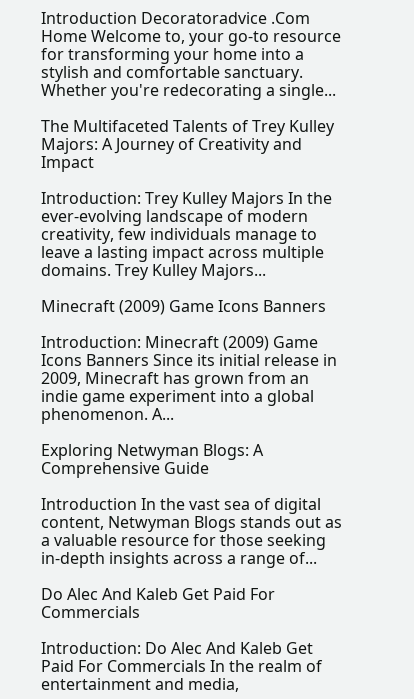Introduction Decoratoradvice .Com Home Welcome to, your go-to resource for transforming your home into a stylish and comfortable sanctuary. Whether you're redecorating a single...

The Multifaceted Talents of Trey Kulley Majors: A Journey of Creativity and Impact

Introduction: Trey Kulley Majors In the ever-evolving landscape of modern creativity, few individuals manage to leave a lasting impact across multiple domains. Trey Kulley Majors...

Minecraft (2009) Game Icons Banners

Introduction: Minecraft (2009) Game Icons Banners Since its initial release in 2009, Minecraft has grown from an indie game experiment into a global phenomenon. A...

Exploring Netwyman Blogs: A Comprehensive Guide

Introduction In the vast sea of digital content, Netwyman Blogs stands out as a valuable resource for those seeking in-depth insights across a range of...

Do Alec And Kaleb Get Paid For Commercials

Introduction: Do Alec And Kaleb Get Paid For Commercials In the realm of entertainment and media,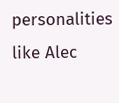personalities like Alec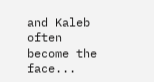and Kaleb often become the face...